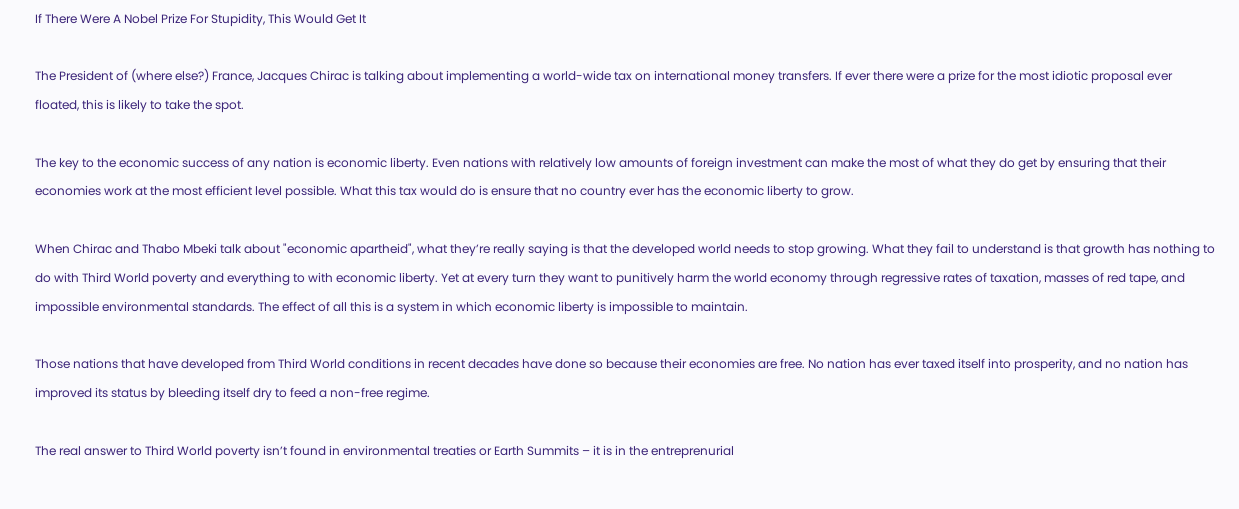If There Were A Nobel Prize For Stupidity, This Would Get It

The President of (where else?) France, Jacques Chirac is talking about implementing a world-wide tax on international money transfers. If ever there were a prize for the most idiotic proposal ever floated, this is likely to take the spot.

The key to the economic success of any nation is economic liberty. Even nations with relatively low amounts of foreign investment can make the most of what they do get by ensuring that their economies work at the most efficient level possible. What this tax would do is ensure that no country ever has the economic liberty to grow.

When Chirac and Thabo Mbeki talk about "economic apartheid", what they’re really saying is that the developed world needs to stop growing. What they fail to understand is that growth has nothing to do with Third World poverty and everything to with economic liberty. Yet at every turn they want to punitively harm the world economy through regressive rates of taxation, masses of red tape, and impossible environmental standards. The effect of all this is a system in which economic liberty is impossible to maintain.

Those nations that have developed from Third World conditions in recent decades have done so because their economies are free. No nation has ever taxed itself into prosperity, and no nation has improved its status by bleeding itself dry to feed a non-free regime.

The real answer to Third World poverty isn’t found in environmental treaties or Earth Summits – it is in the entreprenurial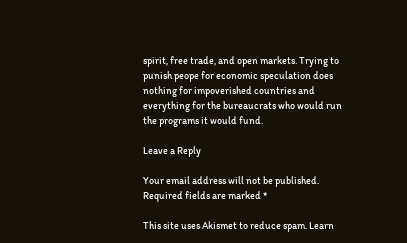spirit, free trade, and open markets. Trying to punish peope for economic speculation does nothing for impoverished countries and everything for the bureaucrats who would run the programs it would fund.

Leave a Reply

Your email address will not be published. Required fields are marked *

This site uses Akismet to reduce spam. Learn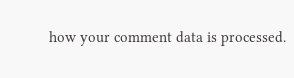how your comment data is processed.